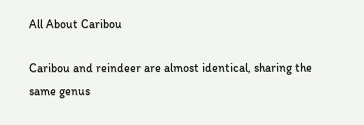All About Caribou

Caribou and reindeer are almost identical, sharing the same genus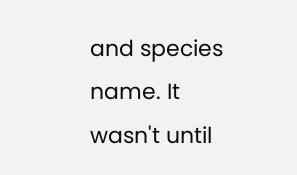and species name. It wasn't until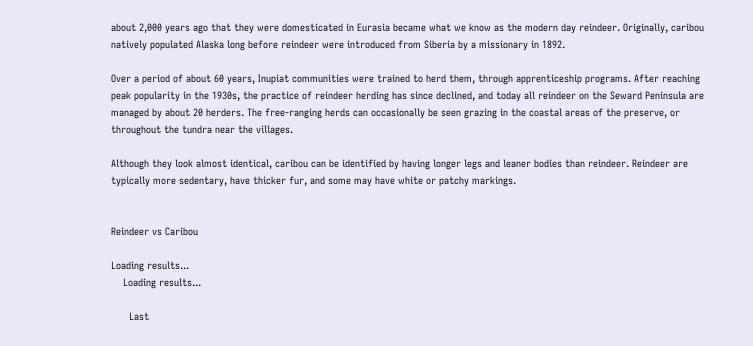about 2,000 years ago that they were domesticated in Eurasia became what we know as the modern day reindeer. Originally, caribou natively populated Alaska long before reindeer were introduced from Siberia by a missionary in 1892.

Over a period of about 60 years, Inupiat communities were trained to herd them, through apprenticeship programs. After reaching peak popularity in the 1930s, the practice of reindeer herding has since declined, and today all reindeer on the Seward Peninsula are managed by about 20 herders. The free-ranging herds can occasionally be seen grazing in the coastal areas of the preserve, or throughout the tundra near the villages.

Although they look almost identical, caribou can be identified by having longer legs and leaner bodies than reindeer. Reindeer are typically more sedentary, have thicker fur, and some may have white or patchy markings.


Reindeer vs Caribou

Loading results...
    Loading results...

      Last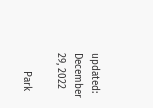updated: December 29, 2022

      Park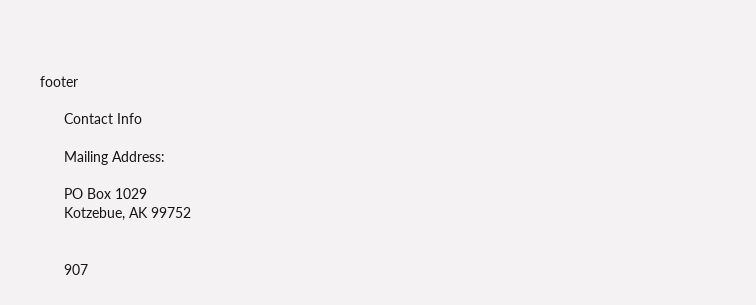footer

      Contact Info

      Mailing Address:

      PO Box 1029
      Kotzebue, AK 99752


      907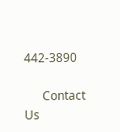442-3890

      Contact Us